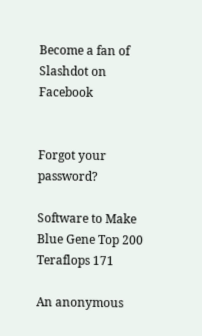Become a fan of Slashdot on Facebook


Forgot your password?

Software to Make Blue Gene Top 200 Teraflops 171

An anonymous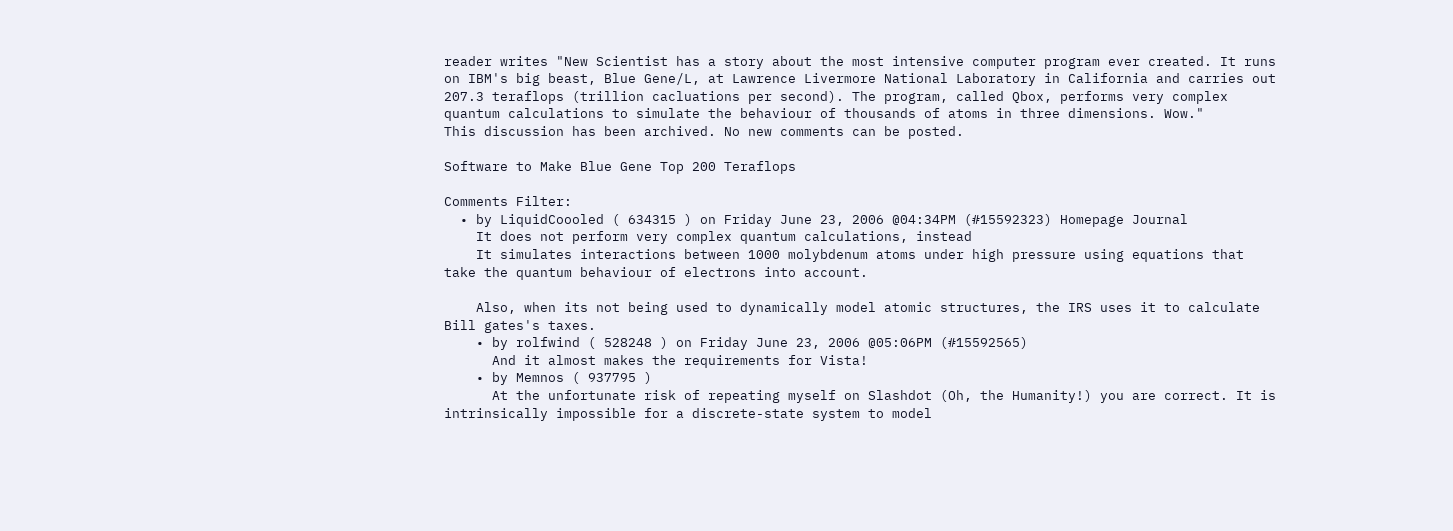reader writes "New Scientist has a story about the most intensive computer program ever created. It runs on IBM's big beast, Blue Gene/L, at Lawrence Livermore National Laboratory in California and carries out 207.3 teraflops (trillion cacluations per second). The program, called Qbox, performs very complex quantum calculations to simulate the behaviour of thousands of atoms in three dimensions. Wow."
This discussion has been archived. No new comments can be posted.

Software to Make Blue Gene Top 200 Teraflops

Comments Filter:
  • by LiquidCoooled ( 634315 ) on Friday June 23, 2006 @04:34PM (#15592323) Homepage Journal
    It does not perform very complex quantum calculations, instead
    It simulates interactions between 1000 molybdenum atoms under high pressure using equations that take the quantum behaviour of electrons into account.

    Also, when its not being used to dynamically model atomic structures, the IRS uses it to calculate Bill gates's taxes.
    • by rolfwind ( 528248 ) on Friday June 23, 2006 @05:06PM (#15592565)
      And it almost makes the requirements for Vista!
    • by Memnos ( 937795 )
      At the unfortunate risk of repeating myself on Slashdot (Oh, the Humanity!) you are correct. It is intrinsically impossible for a discrete-state system to model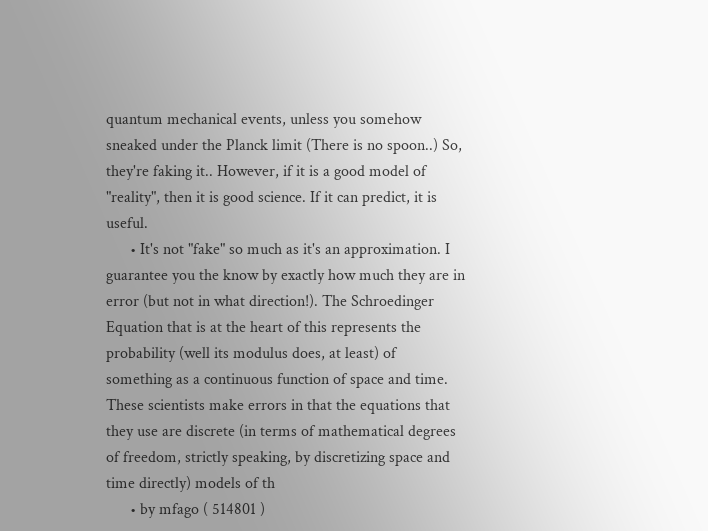quantum mechanical events, unless you somehow sneaked under the Planck limit (There is no spoon..) So, they're faking it.. However, if it is a good model of "reality", then it is good science. If it can predict, it is useful.
      • It's not "fake" so much as it's an approximation. I guarantee you the know by exactly how much they are in error (but not in what direction!). The Schroedinger Equation that is at the heart of this represents the probability (well its modulus does, at least) of something as a continuous function of space and time. These scientists make errors in that the equations that they use are discrete (in terms of mathematical degrees of freedom, strictly speaking, by discretizing space and time directly) models of th
      • by mfago ( 514801 )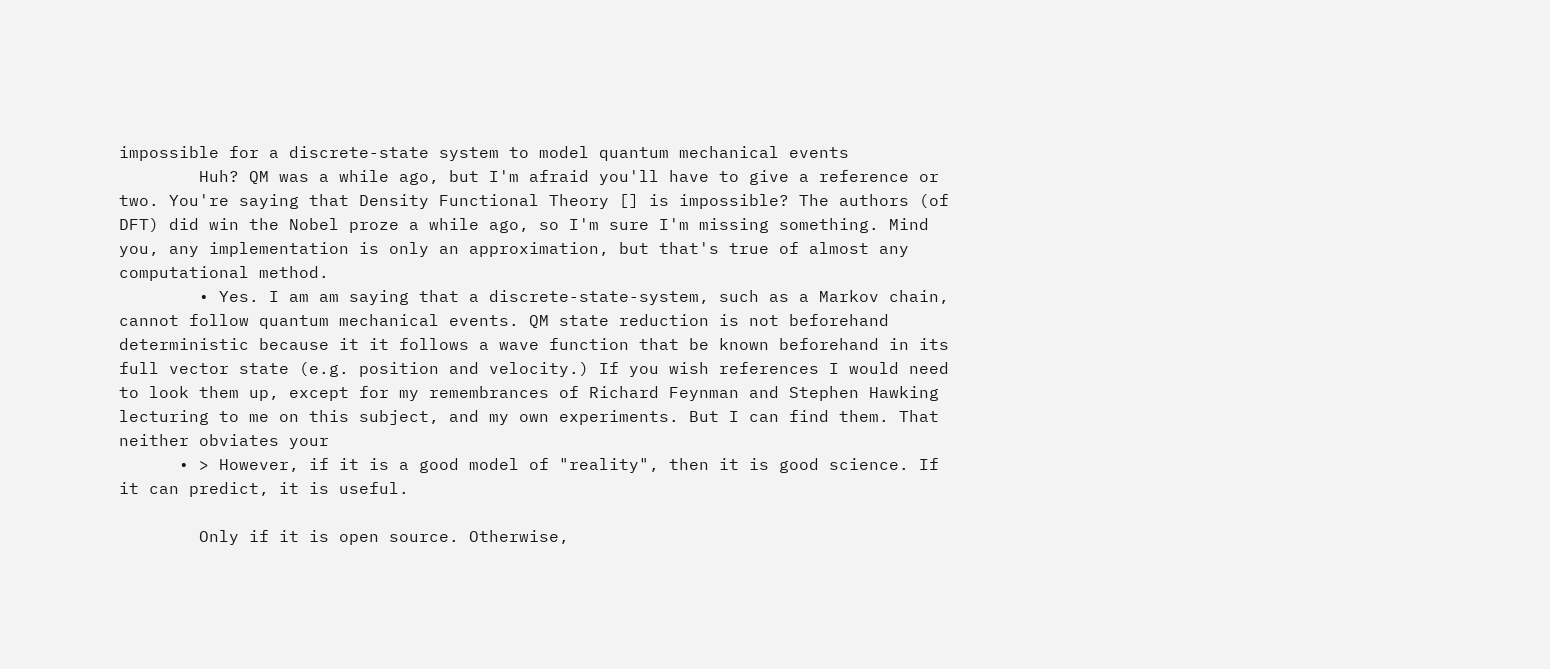impossible for a discrete-state system to model quantum mechanical events
        Huh? QM was a while ago, but I'm afraid you'll have to give a reference or two. You're saying that Density Functional Theory [] is impossible? The authors (of DFT) did win the Nobel proze a while ago, so I'm sure I'm missing something. Mind you, any implementation is only an approximation, but that's true of almost any computational method.
        • Yes. I am am saying that a discrete-state-system, such as a Markov chain, cannot follow quantum mechanical events. QM state reduction is not beforehand deterministic because it it follows a wave function that be known beforehand in its full vector state (e.g. position and velocity.) If you wish references I would need to look them up, except for my remembrances of Richard Feynman and Stephen Hawking lecturing to me on this subject, and my own experiments. But I can find them. That neither obviates your
      • > However, if it is a good model of "reality", then it is good science. If it can predict, it is useful.

        Only if it is open source. Otherwise,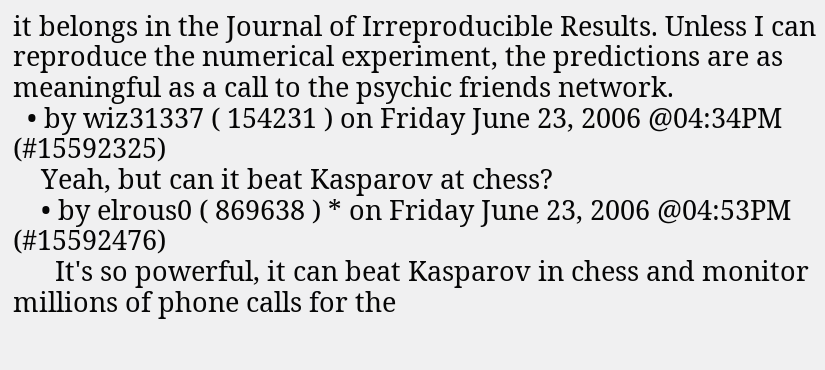it belongs in the Journal of Irreproducible Results. Unless I can reproduce the numerical experiment, the predictions are as meaningful as a call to the psychic friends network.
  • by wiz31337 ( 154231 ) on Friday June 23, 2006 @04:34PM (#15592325)
    Yeah, but can it beat Kasparov at chess?
    • by elrous0 ( 869638 ) * on Friday June 23, 2006 @04:53PM (#15592476)
      It's so powerful, it can beat Kasparov in chess and monitor millions of phone calls for the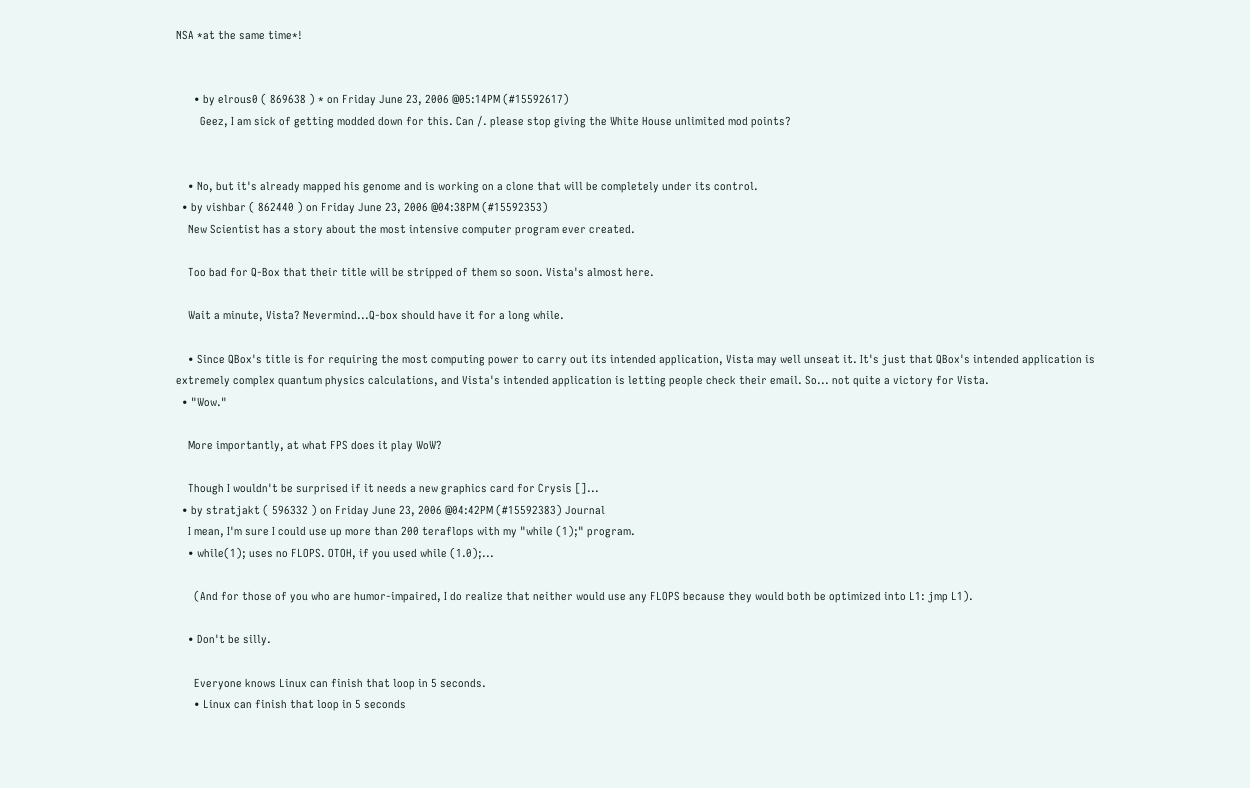NSA *at the same time*!


      • by elrous0 ( 869638 ) * on Friday June 23, 2006 @05:14PM (#15592617)
        Geez, I am sick of getting modded down for this. Can /. please stop giving the White House unlimited mod points?


    • No, but it's already mapped his genome and is working on a clone that will be completely under its control.
  • by vishbar ( 862440 ) on Friday June 23, 2006 @04:38PM (#15592353)
    New Scientist has a story about the most intensive computer program ever created.

    Too bad for Q-Box that their title will be stripped of them so soon. Vista's almost here.

    Wait a minute, Vista? Nevermind...Q-box should have it for a long while.

    • Since QBox's title is for requiring the most computing power to carry out its intended application, Vista may well unseat it. It's just that QBox's intended application is extremely complex quantum physics calculations, and Vista's intended application is letting people check their email. So... not quite a victory for Vista.
  • "Wow."

    More importantly, at what FPS does it play WoW?

    Though I wouldn't be surprised if it needs a new graphics card for Crysis []...
  • by stratjakt ( 596332 ) on Friday June 23, 2006 @04:42PM (#15592383) Journal
    I mean, I'm sure I could use up more than 200 teraflops with my "while (1);" program.
    • while(1); uses no FLOPS. OTOH, if you used while (1.0);...

      (And for those of you who are humor-impaired, I do realize that neither would use any FLOPS because they would both be optimized into L1: jmp L1).

    • Don't be silly.

      Everyone knows Linux can finish that loop in 5 seconds.
      • Linux can finish that loop in 5 seconds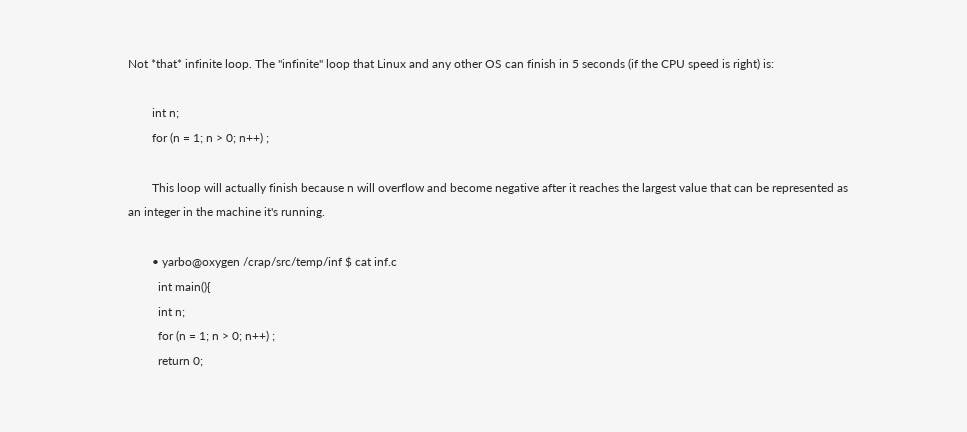Not *that* infinite loop. The "infinite" loop that Linux and any other OS can finish in 5 seconds (if the CPU speed is right) is:

        int n;
        for (n = 1; n > 0; n++) ;

        This loop will actually finish because n will overflow and become negative after it reaches the largest value that can be represented as an integer in the machine it's running.

        • yarbo@oxygen /crap/src/temp/inf $ cat inf.c
          int main(){
          int n;
          for (n = 1; n > 0; n++) ;
          return 0;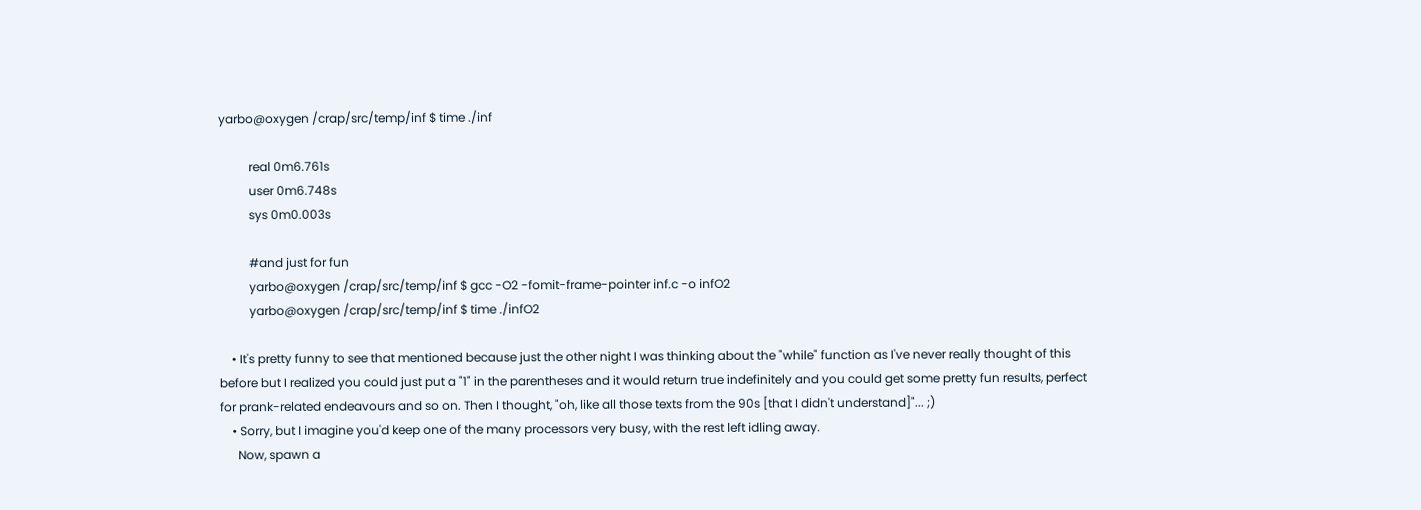yarbo@oxygen /crap/src/temp/inf $ time ./inf

          real 0m6.761s
          user 0m6.748s
          sys 0m0.003s

          #and just for fun
          yarbo@oxygen /crap/src/temp/inf $ gcc -O2 -fomit-frame-pointer inf.c -o infO2
          yarbo@oxygen /crap/src/temp/inf $ time ./infO2

    • It's pretty funny to see that mentioned because just the other night I was thinking about the "while" function as I've never really thought of this before but I realized you could just put a "1" in the parentheses and it would return true indefinitely and you could get some pretty fun results, perfect for prank-related endeavours and so on. Then I thought, "oh, like all those texts from the 90s [that I didn't understand]"... ;)
    • Sorry, but I imagine you'd keep one of the many processors very busy, with the rest left idling away.
      Now, spawn a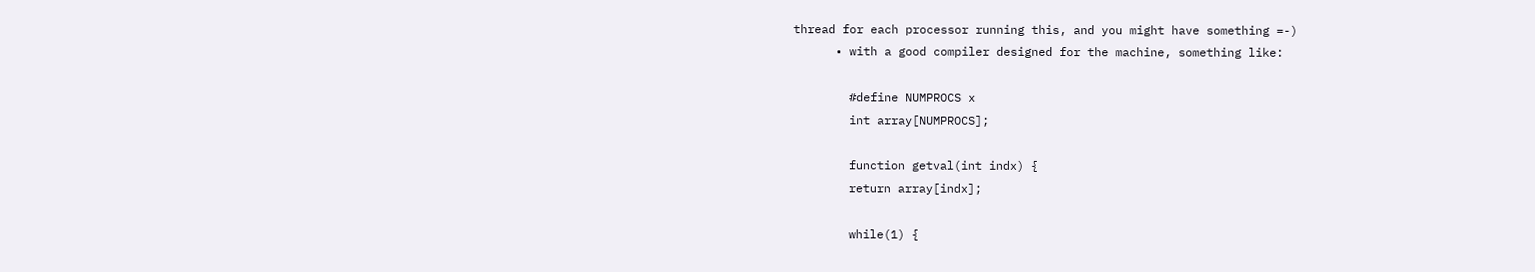thread for each processor running this, and you might have something =-)
      • with a good compiler designed for the machine, something like:

        #define NUMPROCS x
        int array[NUMPROCS];

        function getval(int indx) {
        return array[indx];

        while(1) {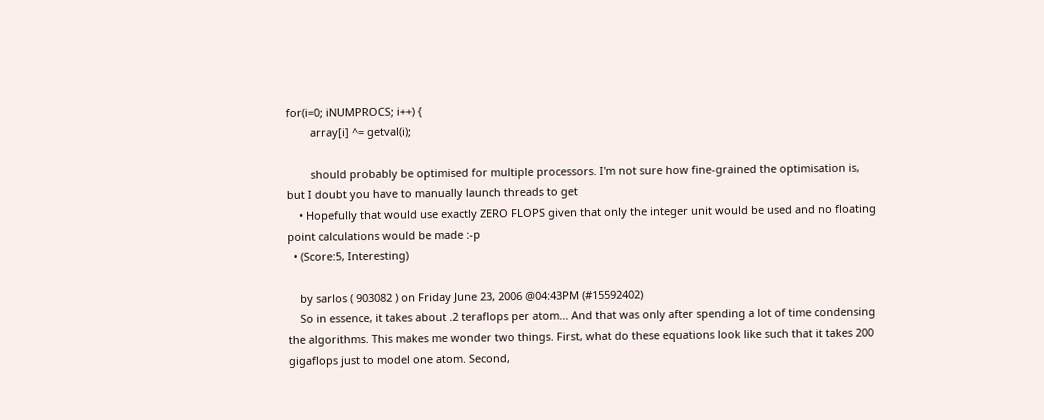for(i=0; iNUMPROCS; i++) {
        array[i] ^= getval(i);

        should probably be optimised for multiple processors. I'm not sure how fine-grained the optimisation is, but I doubt you have to manually launch threads to get
    • Hopefully that would use exactly ZERO FLOPS given that only the integer unit would be used and no floating point calculations would be made :-p
  • (Score:5, Interesting)

    by sarlos ( 903082 ) on Friday June 23, 2006 @04:43PM (#15592402)
    So in essence, it takes about .2 teraflops per atom... And that was only after spending a lot of time condensing the algorithms. This makes me wonder two things. First, what do these equations look like such that it takes 200 gigaflops just to model one atom. Second,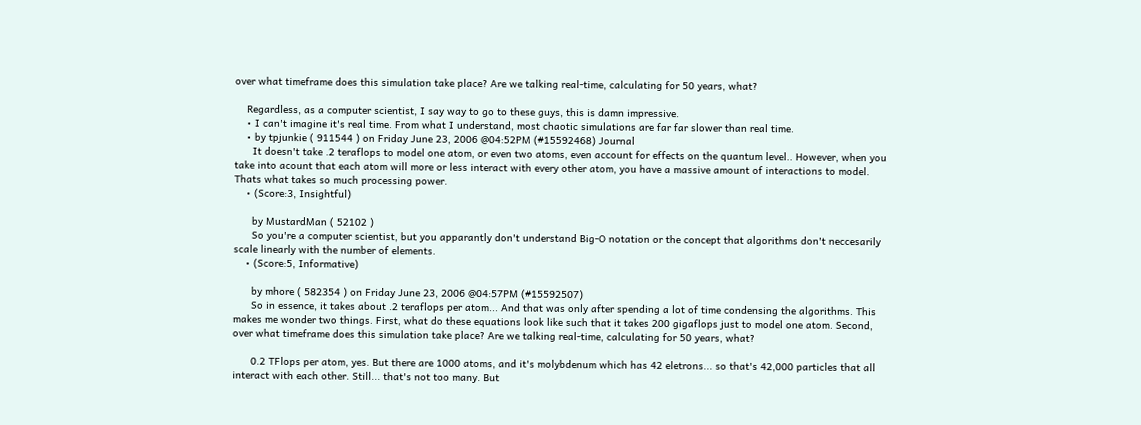over what timeframe does this simulation take place? Are we talking real-time, calculating for 50 years, what?

    Regardless, as a computer scientist, I say way to go to these guys, this is damn impressive.
    • I can't imagine it's real time. From what I understand, most chaotic simulations are far far slower than real time.
    • by tpjunkie ( 911544 ) on Friday June 23, 2006 @04:52PM (#15592468) Journal
      It doesn't take .2 teraflops to model one atom, or even two atoms, even account for effects on the quantum level.. However, when you take into acount that each atom will more or less interact with every other atom, you have a massive amount of interactions to model. Thats what takes so much processing power.
    • (Score:3, Insightful)

      by MustardMan ( 52102 )
      So you're a computer scientist, but you apparantly don't understand Big-O notation or the concept that algorithms don't neccesarily scale linearly with the number of elements.
    • (Score:5, Informative)

      by mhore ( 582354 ) on Friday June 23, 2006 @04:57PM (#15592507)
      So in essence, it takes about .2 teraflops per atom... And that was only after spending a lot of time condensing the algorithms. This makes me wonder two things. First, what do these equations look like such that it takes 200 gigaflops just to model one atom. Second, over what timeframe does this simulation take place? Are we talking real-time, calculating for 50 years, what?

      0.2 TFlops per atom, yes. But there are 1000 atoms, and it's molybdenum which has 42 eletrons... so that's 42,000 particles that all interact with each other. Still... that's not too many. But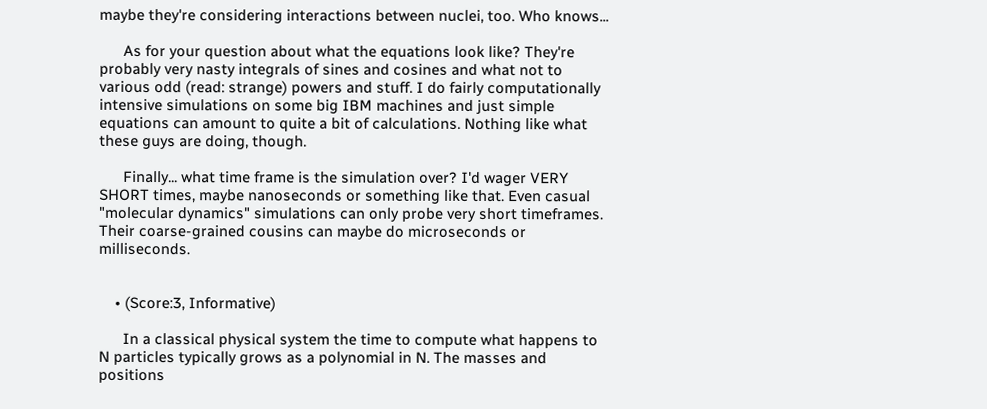maybe they're considering interactions between nuclei, too. Who knows...

      As for your question about what the equations look like? They're probably very nasty integrals of sines and cosines and what not to various odd (read: strange) powers and stuff. I do fairly computationally intensive simulations on some big IBM machines and just simple equations can amount to quite a bit of calculations. Nothing like what these guys are doing, though.

      Finally... what time frame is the simulation over? I'd wager VERY SHORT times, maybe nanoseconds or something like that. Even casual "molecular dynamics" simulations can only probe very short timeframes. Their coarse-grained cousins can maybe do microseconds or milliseconds.


    • (Score:3, Informative)

      In a classical physical system the time to compute what happens to N particles typically grows as a polynomial in N. The masses and positions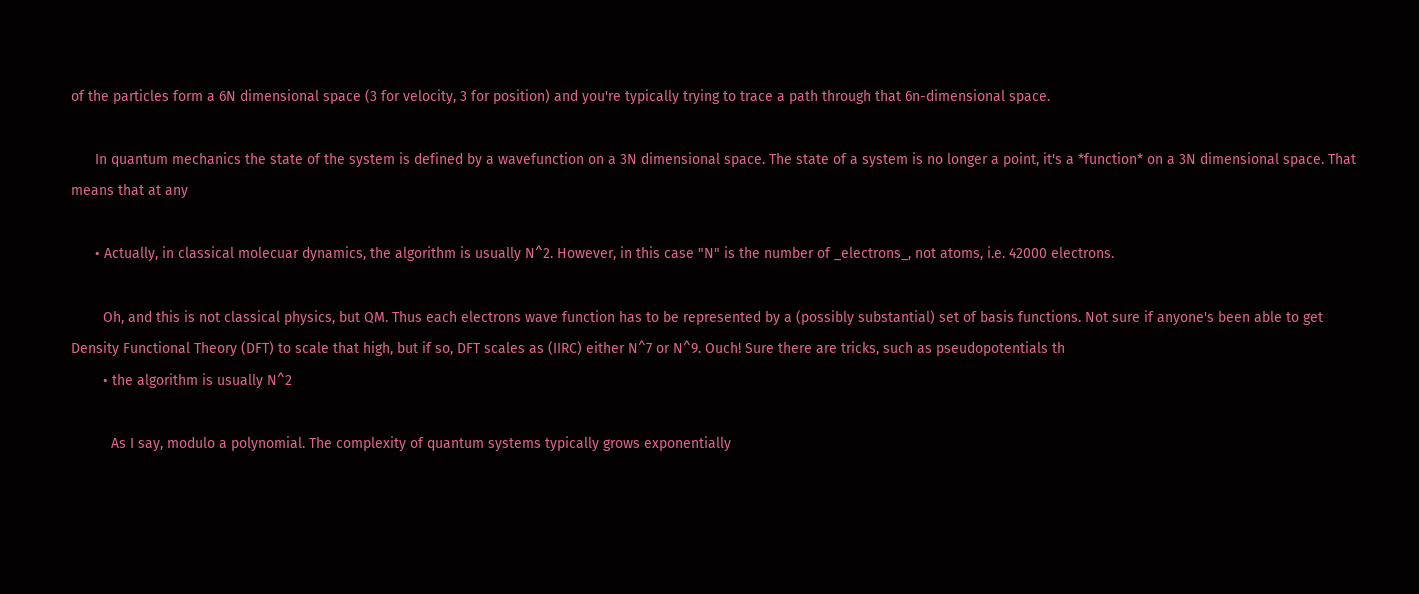of the particles form a 6N dimensional space (3 for velocity, 3 for position) and you're typically trying to trace a path through that 6n-dimensional space.

      In quantum mechanics the state of the system is defined by a wavefunction on a 3N dimensional space. The state of a system is no longer a point, it's a *function* on a 3N dimensional space. That means that at any

      • Actually, in classical molecuar dynamics, the algorithm is usually N^2. However, in this case "N" is the number of _electrons_, not atoms, i.e. 42000 electrons.

        Oh, and this is not classical physics, but QM. Thus each electrons wave function has to be represented by a (possibly substantial) set of basis functions. Not sure if anyone's been able to get Density Functional Theory (DFT) to scale that high, but if so, DFT scales as (IIRC) either N^7 or N^9. Ouch! Sure there are tricks, such as pseudopotentials th
        • the algorithm is usually N^2

          As I say, modulo a polynomial. The complexity of quantum systems typically grows exponentially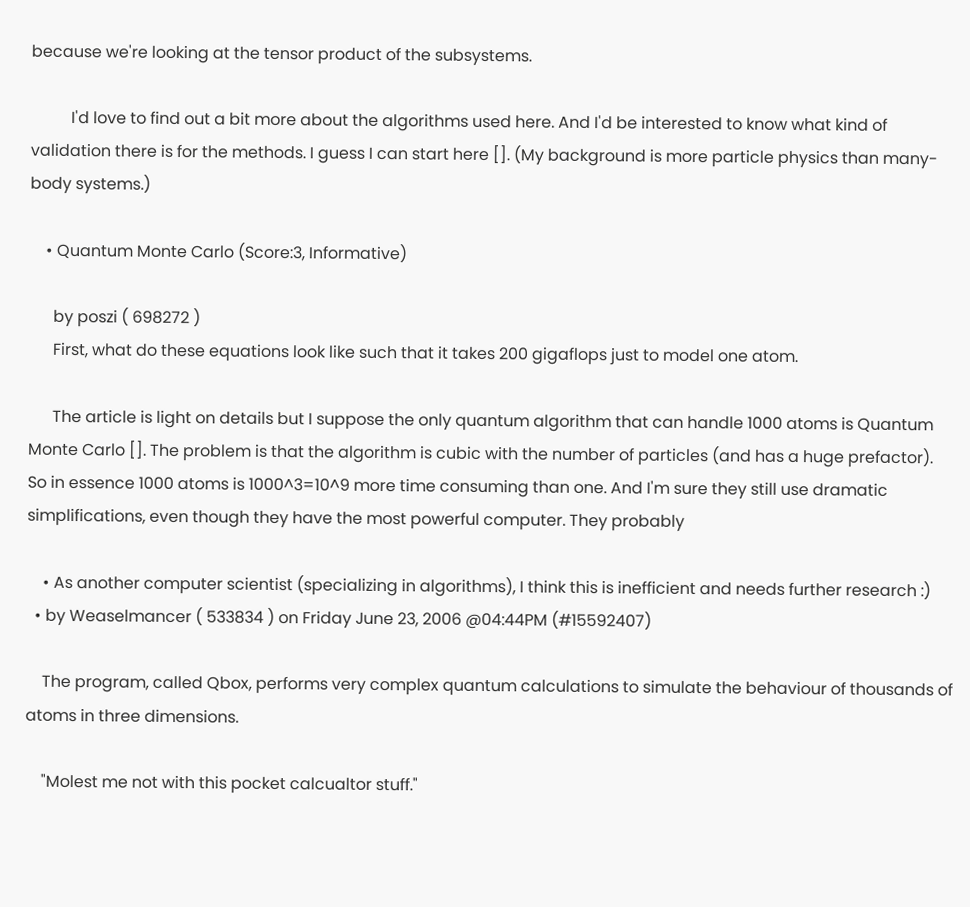because we're looking at the tensor product of the subsystems.

          I'd love to find out a bit more about the algorithms used here. And I'd be interested to know what kind of validation there is for the methods. I guess I can start here []. (My background is more particle physics than many-body systems.)

    • Quantum Monte Carlo (Score:3, Informative)

      by poszi ( 698272 )
      First, what do these equations look like such that it takes 200 gigaflops just to model one atom.

      The article is light on details but I suppose the only quantum algorithm that can handle 1000 atoms is Quantum Monte Carlo []. The problem is that the algorithm is cubic with the number of particles (and has a huge prefactor). So in essence 1000 atoms is 1000^3=10^9 more time consuming than one. And I'm sure they still use dramatic simplifications, even though they have the most powerful computer. They probably

    • As another computer scientist (specializing in algorithms), I think this is inefficient and needs further research :)
  • by Weaselmancer ( 533834 ) on Friday June 23, 2006 @04:44PM (#15592407)

    The program, called Qbox, performs very complex quantum calculations to simulate the behaviour of thousands of atoms in three dimensions.

    "Molest me not with this pocket calcualtor stuff."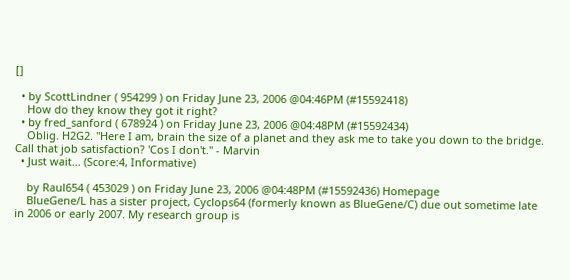[]

  • by ScottLindner ( 954299 ) on Friday June 23, 2006 @04:46PM (#15592418)
    How do they know they got it right?
  • by fred_sanford ( 678924 ) on Friday June 23, 2006 @04:48PM (#15592434)
    Oblig. H2G2. "Here I am, brain the size of a planet and they ask me to take you down to the bridge. Call that job satisfaction? 'Cos I don't." - Marvin
  • Just wait... (Score:4, Informative)

    by Raul654 ( 453029 ) on Friday June 23, 2006 @04:48PM (#15592436) Homepage
    BlueGene/L has a sister project, Cyclops64 (formerly known as BlueGene/C) due out sometime late in 2006 or early 2007. My research group is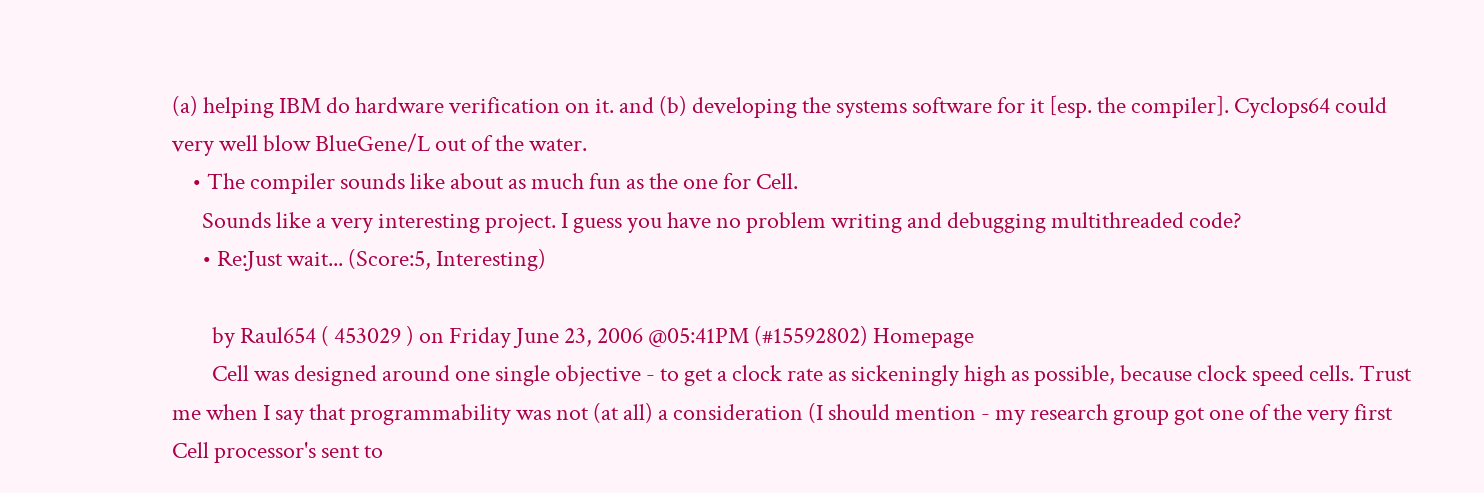(a) helping IBM do hardware verification on it. and (b) developing the systems software for it [esp. the compiler]. Cyclops64 could very well blow BlueGene/L out of the water.
    • The compiler sounds like about as much fun as the one for Cell.
      Sounds like a very interesting project. I guess you have no problem writing and debugging multithreaded code?
      • Re:Just wait... (Score:5, Interesting)

        by Raul654 ( 453029 ) on Friday June 23, 2006 @05:41PM (#15592802) Homepage
        Cell was designed around one single objective - to get a clock rate as sickeningly high as possible, because clock speed cells. Trust me when I say that programmability was not (at all) a consideration (I should mention - my research group got one of the very first Cell processor's sent to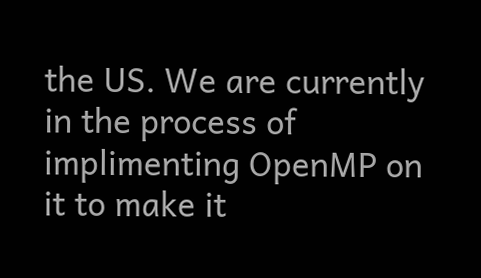the US. We are currently in the process of implimenting OpenMP on it to make it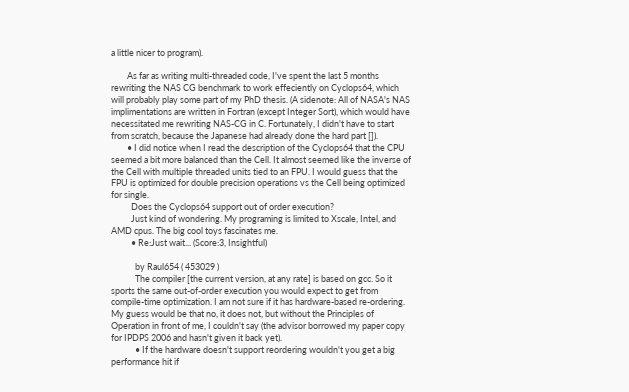a little nicer to program).

        As far as writing multi-threaded code, I've spent the last 5 months rewriting the NAS CG benchmark to work effeciently on Cyclops64, which will probably play some part of my PhD thesis. (A sidenote: All of NASA's NAS implimentations are written in Fortran (except Integer Sort), which would have necessitated me rewriting NAS-CG in C. Fortunately, I didn't have to start from scratch, because the Japanese had already done the hard part []).
        • I did notice when I read the description of the Cyclops64 that the CPU seemed a bit more balanced than the Cell. It almost seemed like the inverse of the Cell with multiple threaded units tied to an FPU. I would guess that the FPU is optimized for double precision operations vs the Cell being optimized for single.
          Does the Cyclops64 support out of order execution?
          Just kind of wondering. My programing is limited to Xscale, Intel, and AMD cpus. The big cool toys fascinates me.
          • Re:Just wait... (Score:3, Insightful)

            by Raul654 ( 453029 )
            The compiler [the current version, at any rate] is based on gcc. So it sports the same out-of-order execution you would expect to get from compile-time optimization. I am not sure if it has hardware-based re-ordering. My guess would be that no, it does not, but without the Principles of Operation in front of me, I couldn't say (the advisor borrowed my paper copy for IPDPS 2006 and hasn't given it back yet).
            • If the hardware doesn't support reordering wouldn't you get a big performance hit if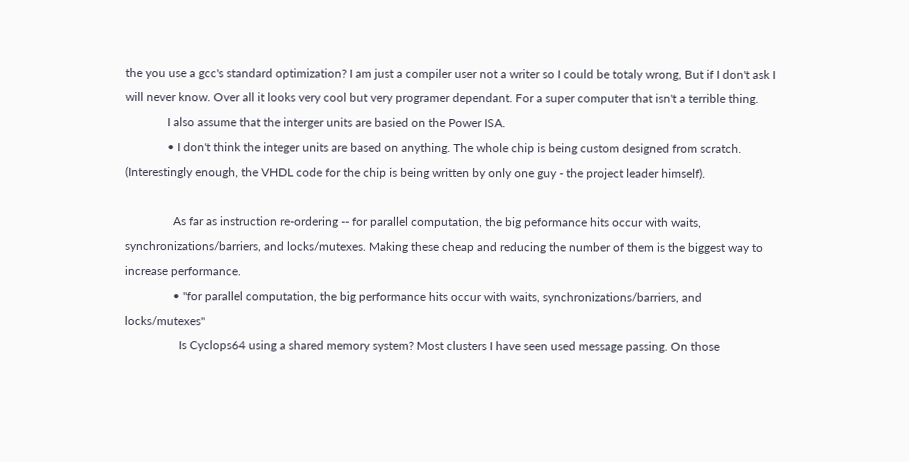the you use a gcc's standard optimization? I am just a compiler user not a writer so I could be totaly wrong, But if I don't ask I will never know. Over all it looks very cool but very programer dependant. For a super computer that isn't a terrible thing.
              I also assume that the interger units are basied on the Power ISA.
              • I don't think the integer units are based on anything. The whole chip is being custom designed from scratch. (Interestingly enough, the VHDL code for the chip is being written by only one guy - the project leader himself).

                As far as instruction re-ordering -- for parallel computation, the big peformance hits occur with waits, synchronizations/barriers, and locks/mutexes. Making these cheap and reducing the number of them is the biggest way to increase performance.
                • "for parallel computation, the big performance hits occur with waits, synchronizations/barriers, and locks/mutexes"
                  Is Cyclops64 using a shared memory system? Most clusters I have seen used message passing. On those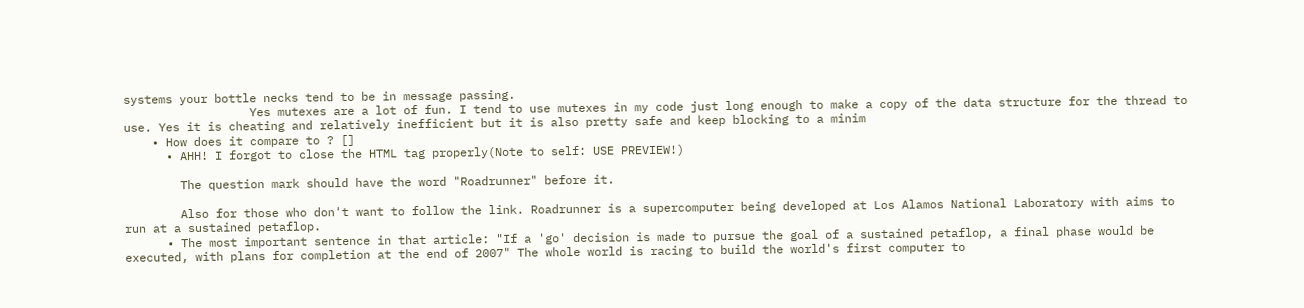systems your bottle necks tend to be in message passing.
                  Yes mutexes are a lot of fun. I tend to use mutexes in my code just long enough to make a copy of the data structure for the thread to use. Yes it is cheating and relatively inefficient but it is also pretty safe and keep blocking to a minim
    • How does it compare to ? []
      • AHH! I forgot to close the HTML tag properly(Note to self: USE PREVIEW!)

        The question mark should have the word "Roadrunner" before it.

        Also for those who don't want to follow the link. Roadrunner is a supercomputer being developed at Los Alamos National Laboratory with aims to run at a sustained petaflop.
      • The most important sentence in that article: "If a 'go' decision is made to pursue the goal of a sustained petaflop, a final phase would be executed, with plans for completion at the end of 2007" The whole world is racing to build the world's first computer to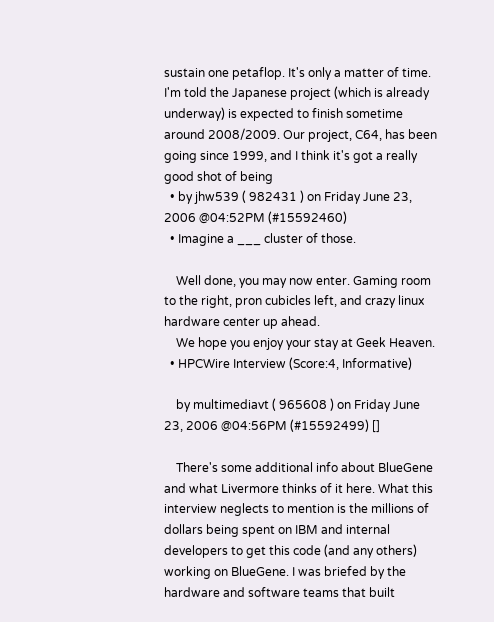sustain one petaflop. It's only a matter of time. I'm told the Japanese project (which is already underway) is expected to finish sometime around 2008/2009. Our project, C64, has been going since 1999, and I think it's got a really good shot of being
  • by jhw539 ( 982431 ) on Friday June 23, 2006 @04:52PM (#15592460)
  • Imagine a ___ cluster of those.

    Well done, you may now enter. Gaming room to the right, pron cubicles left, and crazy linux hardware center up ahead.
    We hope you enjoy your stay at Geek Heaven.
  • HPCWire Interview (Score:4, Informative)

    by multimediavt ( 965608 ) on Friday June 23, 2006 @04:56PM (#15592499) []

    There's some additional info about BlueGene and what Livermore thinks of it here. What this interview neglects to mention is the millions of dollars being spent on IBM and internal developers to get this code (and any others) working on BlueGene. I was briefed by the hardware and software teams that built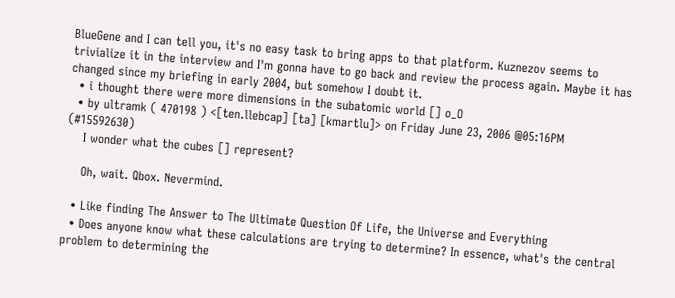BlueGene and I can tell you, it's no easy task to bring apps to that platform. Kuznezov seems to trivialize it in the interview and I'm gonna have to go back and review the process again. Maybe it has changed since my briefing in early 2004, but somehow I doubt it.
  • i thought there were more dimensions in the subatomic world [] o_O
  • by ultramk ( 470198 ) <[ten.llebcap] [ta] [kmartlu]> on Friday June 23, 2006 @05:16PM (#15592630)
    I wonder what the cubes [] represent?

    Oh, wait. Qbox. Nevermind.

  • Like finding The Answer to The Ultimate Question Of Life, the Universe and Everything
  • Does anyone know what these calculations are trying to determine? In essence, what's the central problem to determining the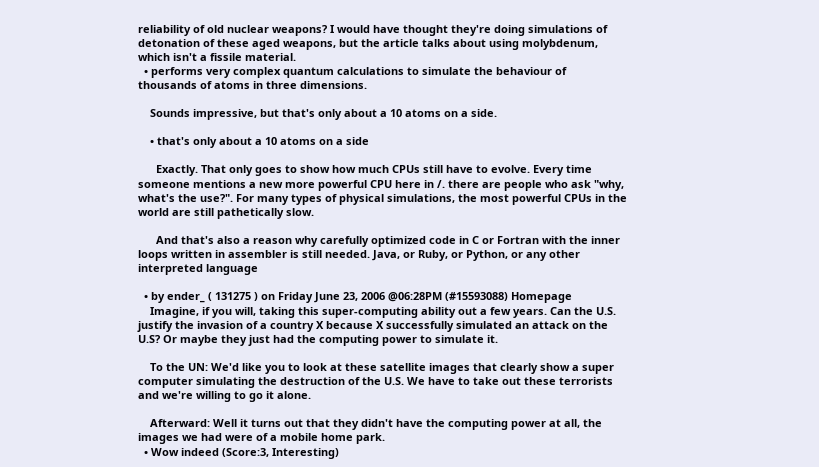reliability of old nuclear weapons? I would have thought they're doing simulations of detonation of these aged weapons, but the article talks about using molybdenum, which isn't a fissile material.
  • performs very complex quantum calculations to simulate the behaviour of thousands of atoms in three dimensions.

    Sounds impressive, but that's only about a 10 atoms on a side.

    • that's only about a 10 atoms on a side

      Exactly. That only goes to show how much CPUs still have to evolve. Every time someone mentions a new more powerful CPU here in /. there are people who ask "why, what's the use?". For many types of physical simulations, the most powerful CPUs in the world are still pathetically slow.

      And that's also a reason why carefully optimized code in C or Fortran with the inner loops written in assembler is still needed. Java, or Ruby, or Python, or any other interpreted language

  • by ender_ ( 131275 ) on Friday June 23, 2006 @06:28PM (#15593088) Homepage
    Imagine, if you will, taking this super-computing ability out a few years. Can the U.S. justify the invasion of a country X because X successfully simulated an attack on the U.S? Or maybe they just had the computing power to simulate it.

    To the UN: We'd like you to look at these satellite images that clearly show a super computer simulating the destruction of the U.S. We have to take out these terrorists and we're willing to go it alone.

    Afterward: Well it turns out that they didn't have the computing power at all, the images we had were of a mobile home park.
  • Wow indeed (Score:3, Interesting)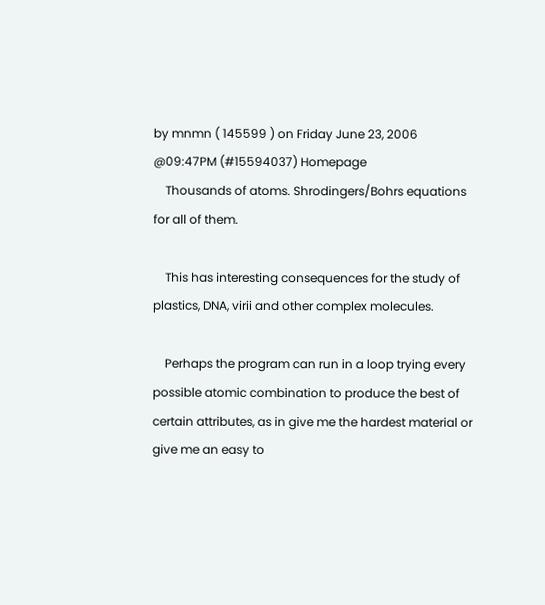by mnmn ( 145599 ) on Friday June 23, 2006 @09:47PM (#15594037) Homepage
    Thousands of atoms. Shrodingers/Bohrs equations for all of them.

    This has interesting consequences for the study of plastics, DNA, virii and other complex molecules.

    Perhaps the program can run in a loop trying every possible atomic combination to produce the best of certain attributes, as in give me the hardest material or give me an easy to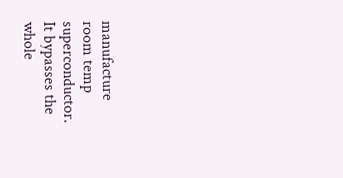manufacture room temp superconductor. It bypasses the whole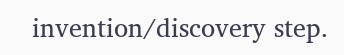invention/discovery step.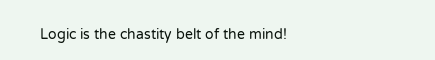Logic is the chastity belt of the mind!